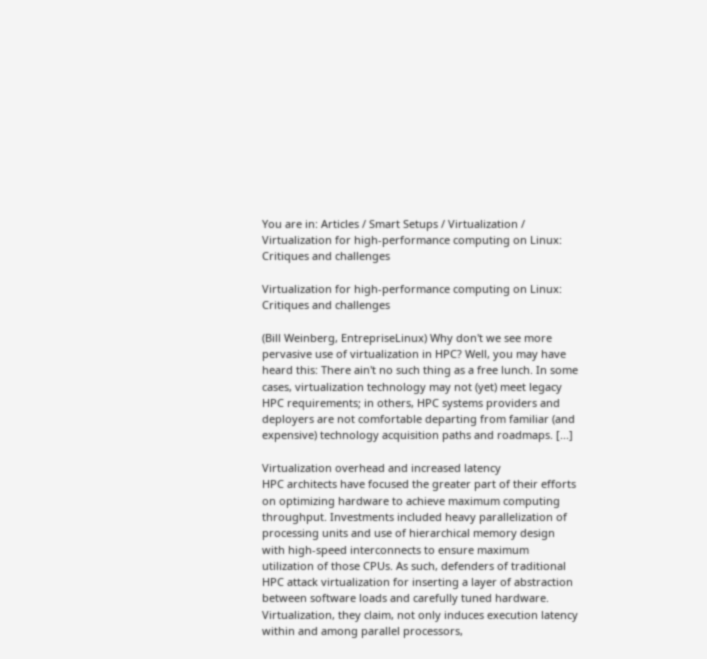You are in: Articles / Smart Setups / Virtualization / Virtualization for high-performance computing on Linux: Critiques and challenges

Virtualization for high-performance computing on Linux: Critiques and challenges

(Bill Weinberg, EntrepriseLinux) Why don't we see more pervasive use of virtualization in HPC? Well, you may have heard this: There ain't no such thing as a free lunch. In some cases, virtualization technology may not (yet) meet legacy HPC requirements; in others, HPC systems providers and deployers are not comfortable departing from familiar (and expensive) technology acquisition paths and roadmaps. [...]

Virtualization overhead and increased latency
HPC architects have focused the greater part of their efforts on optimizing hardware to achieve maximum computing throughput. Investments included heavy parallelization of processing units and use of hierarchical memory design with high-speed interconnects to ensure maximum utilization of those CPUs. As such, defenders of traditional HPC attack virtualization for inserting a layer of abstraction between software loads and carefully tuned hardware. Virtualization, they claim, not only induces execution latency within and among parallel processors,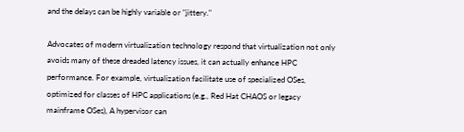and the delays can be highly variable or "jittery."

Advocates of modern virtualization technology respond that virtualization not only avoids many of these dreaded latency issues, it can actually enhance HPC performance. For example, virtualization facilitate use of specialized OSes, optimized for classes of HPC applications (e.g., Red Hat CHAOS or legacy mainframe OSes), A hypervisor can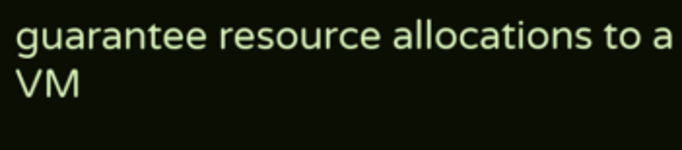guarantee resource allocations to a VM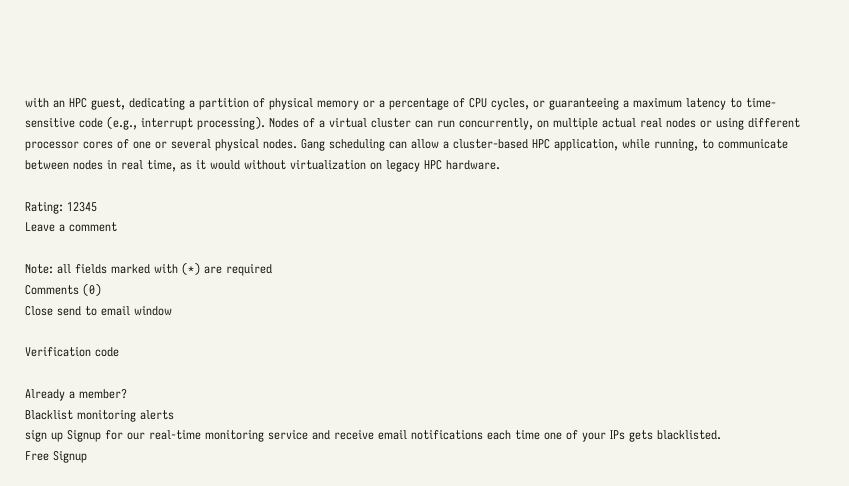with an HPC guest, dedicating a partition of physical memory or a percentage of CPU cycles, or guaranteeing a maximum latency to time-sensitive code (e.g., interrupt processing). Nodes of a virtual cluster can run concurrently, on multiple actual real nodes or using different processor cores of one or several physical nodes. Gang scheduling can allow a cluster-based HPC application, while running, to communicate between nodes in real time, as it would without virtualization on legacy HPC hardware.

Rating: 12345
Leave a comment

Note: all fields marked with (*) are required
Comments (0)
Close send to email window

Verification code

Already a member?
Blacklist monitoring alerts
sign up Signup for our real-time monitoring service and receive email notifications each time one of your IPs gets blacklisted.
Free Signup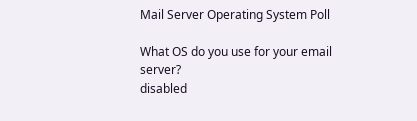Mail Server Operating System Poll

What OS do you use for your email server?
disabled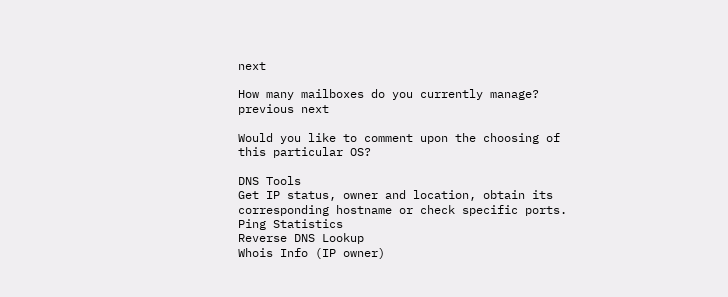next

How many mailboxes do you currently manage?
previous next

Would you like to comment upon the choosing of this particular OS?

DNS Tools
Get IP status, owner and location, obtain its corresponding hostname or check specific ports.
Ping Statistics
Reverse DNS Lookup
Whois Info (IP owner)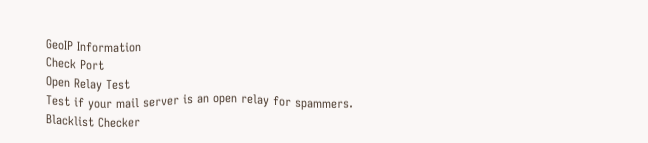GeoIP Information
Check Port
Open Relay Test
Test if your mail server is an open relay for spammers.
Blacklist Checker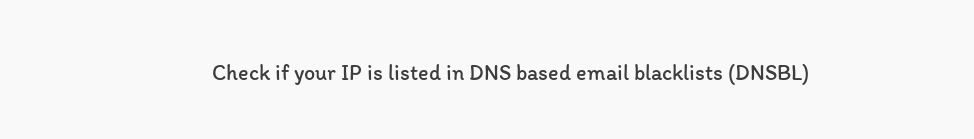Check if your IP is listed in DNS based email blacklists (DNSBL)